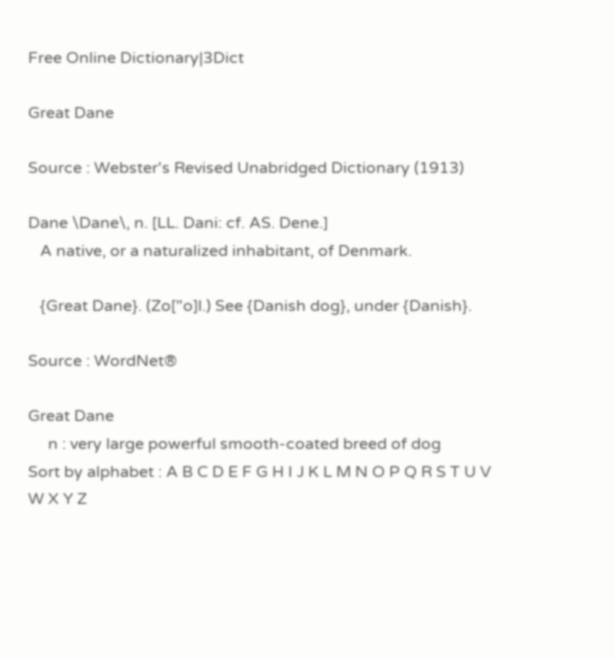Free Online Dictionary|3Dict

Great Dane

Source : Webster's Revised Unabridged Dictionary (1913)

Dane \Dane\, n. [LL. Dani: cf. AS. Dene.]
   A native, or a naturalized inhabitant, of Denmark.

   {Great Dane}. (Zo["o]l.) See {Danish dog}, under {Danish}.

Source : WordNet®

Great Dane
     n : very large powerful smooth-coated breed of dog
Sort by alphabet : A B C D E F G H I J K L M N O P Q R S T U V W X Y Z